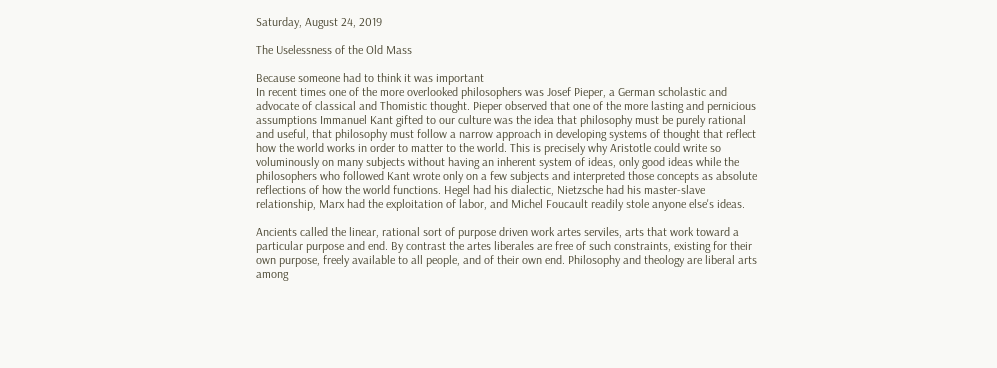Saturday, August 24, 2019

The Uselessness of the Old Mass

Because someone had to think it was important
In recent times one of the more overlooked philosophers was Josef Pieper, a German scholastic and advocate of classical and Thomistic thought. Pieper observed that one of the more lasting and pernicious assumptions Immanuel Kant gifted to our culture was the idea that philosophy must be purely rational and useful, that philosophy must follow a narrow approach in developing systems of thought that reflect how the world works in order to matter to the world. This is precisely why Aristotle could write so voluminously on many subjects without having an inherent system of ideas, only good ideas while the philosophers who followed Kant wrote only on a few subjects and interpreted those concepts as absolute reflections of how the world functions. Hegel had his dialectic, Nietzsche had his master-slave relationship, Marx had the exploitation of labor, and Michel Foucault readily stole anyone else's ideas.

Ancients called the linear, rational sort of purpose driven work artes serviles, arts that work toward a particular purpose and end. By contrast the artes liberales are free of such constraints, existing for their own purpose, freely available to all people, and of their own end. Philosophy and theology are liberal arts among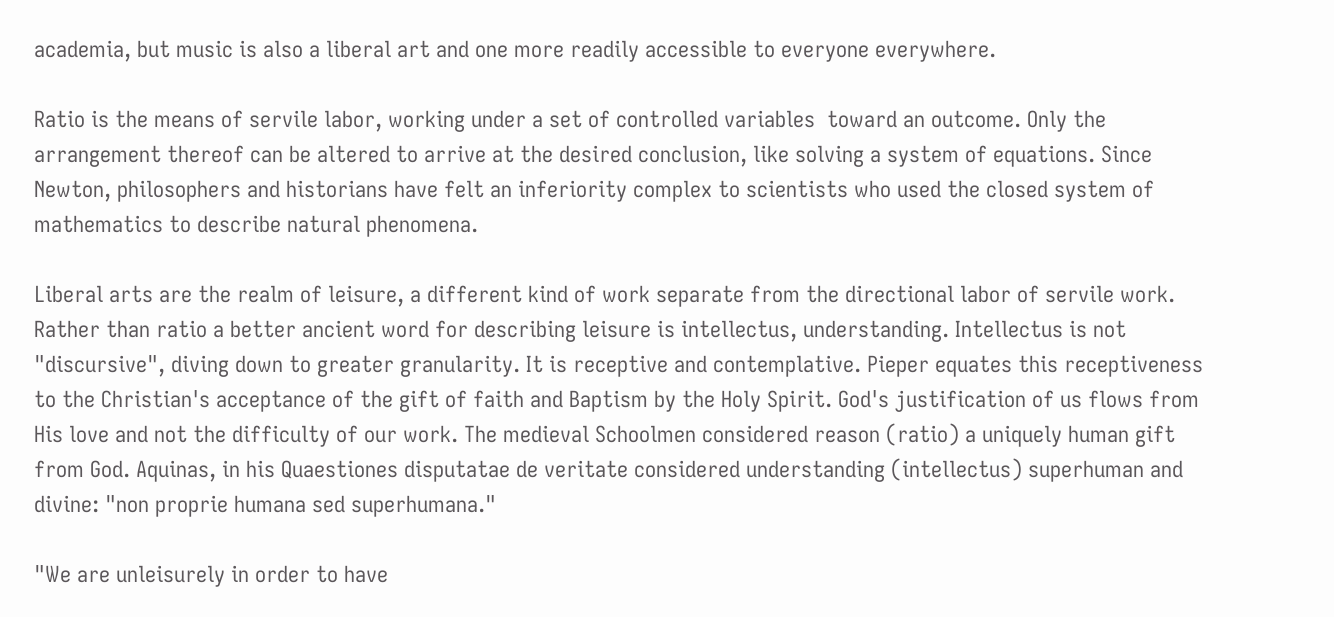academia, but music is also a liberal art and one more readily accessible to everyone everywhere.

Ratio is the means of servile labor, working under a set of controlled variables  toward an outcome. Only the arrangement thereof can be altered to arrive at the desired conclusion, like solving a system of equations. Since Newton, philosophers and historians have felt an inferiority complex to scientists who used the closed system of mathematics to describe natural phenomena.

Liberal arts are the realm of leisure, a different kind of work separate from the directional labor of servile work. Rather than ratio a better ancient word for describing leisure is intellectus, understanding. Intellectus is not "discursive", diving down to greater granularity. It is receptive and contemplative. Pieper equates this receptiveness to the Christian's acceptance of the gift of faith and Baptism by the Holy Spirit. God's justification of us flows from His love and not the difficulty of our work. The medieval Schoolmen considered reason (ratio) a uniquely human gift from God. Aquinas, in his Quaestiones disputatae de veritate considered understanding (intellectus) superhuman and divine: "non proprie humana sed superhumana."

"We are unleisurely in order to have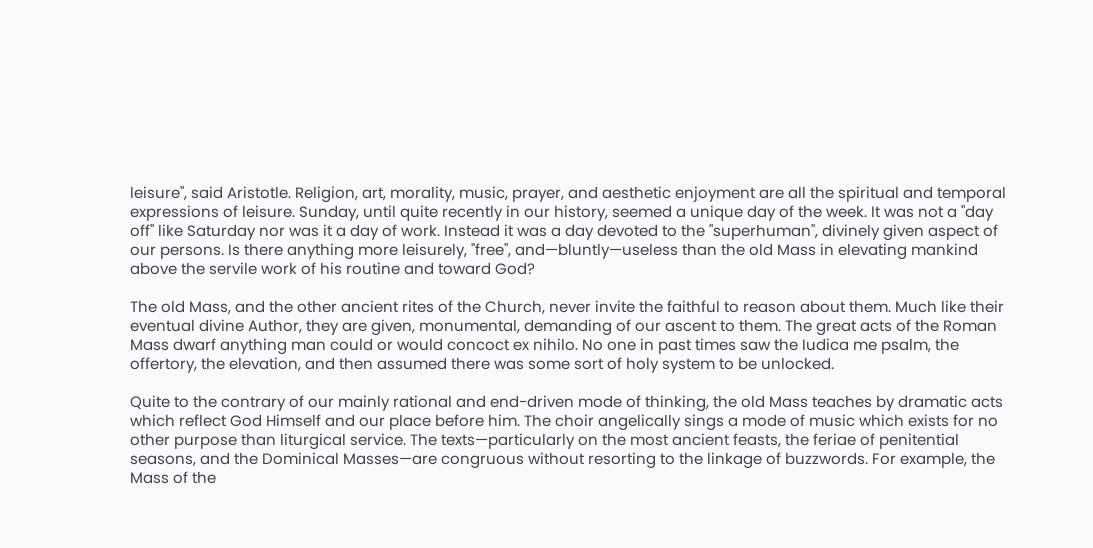leisure", said Aristotle. Religion, art, morality, music, prayer, and aesthetic enjoyment are all the spiritual and temporal expressions of leisure. Sunday, until quite recently in our history, seemed a unique day of the week. It was not a "day off" like Saturday nor was it a day of work. Instead it was a day devoted to the "superhuman", divinely given aspect of our persons. Is there anything more leisurely, "free", and—bluntly—useless than the old Mass in elevating mankind above the servile work of his routine and toward God?

The old Mass, and the other ancient rites of the Church, never invite the faithful to reason about them. Much like their eventual divine Author, they are given, monumental, demanding of our ascent to them. The great acts of the Roman Mass dwarf anything man could or would concoct ex nihilo. No one in past times saw the Iudica me psalm, the offertory, the elevation, and then assumed there was some sort of holy system to be unlocked.

Quite to the contrary of our mainly rational and end-driven mode of thinking, the old Mass teaches by dramatic acts which reflect God Himself and our place before him. The choir angelically sings a mode of music which exists for no other purpose than liturgical service. The texts—particularly on the most ancient feasts, the feriae of penitential seasons, and the Dominical Masses—are congruous without resorting to the linkage of buzzwords. For example, the Mass of the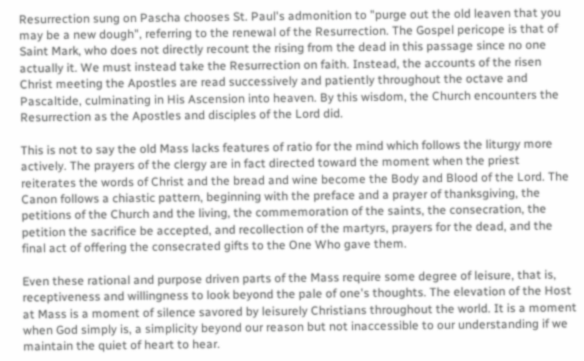Resurrection sung on Pascha chooses St. Paul's admonition to "purge out the old leaven that you may be a new dough", referring to the renewal of the Resurrection. The Gospel pericope is that of Saint Mark, who does not directly recount the rising from the dead in this passage since no one actually it. We must instead take the Resurrection on faith. Instead, the accounts of the risen Christ meeting the Apostles are read successively and patiently throughout the octave and Pascaltide, culminating in His Ascension into heaven. By this wisdom, the Church encounters the Resurrection as the Apostles and disciples of the Lord did.

This is not to say the old Mass lacks features of ratio for the mind which follows the liturgy more actively. The prayers of the clergy are in fact directed toward the moment when the priest reiterates the words of Christ and the bread and wine become the Body and Blood of the Lord. The Canon follows a chiastic pattern, beginning with the preface and a prayer of thanksgiving, the petitions of the Church and the living, the commemoration of the saints, the consecration, the petition the sacrifice be accepted, and recollection of the martyrs, prayers for the dead, and the final act of offering the consecrated gifts to the One Who gave them.

Even these rational and purpose driven parts of the Mass require some degree of leisure, that is, receptiveness and willingness to look beyond the pale of one's thoughts. The elevation of the Host at Mass is a moment of silence savored by leisurely Christians throughout the world. It is a moment when God simply is, a simplicity beyond our reason but not inaccessible to our understanding if we maintain the quiet of heart to hear.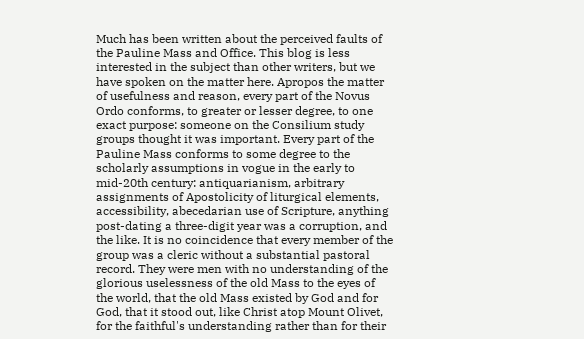Much has been written about the perceived faults of the Pauline Mass and Office. This blog is less interested in the subject than other writers, but we have spoken on the matter here. Apropos the matter of usefulness and reason, every part of the Novus Ordo conforms, to greater or lesser degree, to one exact purpose: someone on the Consilium study groups thought it was important. Every part of the Pauline Mass conforms to some degree to the scholarly assumptions in vogue in the early to mid-20th century: antiquarianism, arbitrary assignments of Apostolicity of liturgical elements, accessibility, abecedarian use of Scripture, anything post-dating a three-digit year was a corruption, and the like. It is no coincidence that every member of the group was a cleric without a substantial pastoral record. They were men with no understanding of the glorious uselessness of the old Mass to the eyes of the world, that the old Mass existed by God and for God, that it stood out, like Christ atop Mount Olivet, for the faithful's understanding rather than for their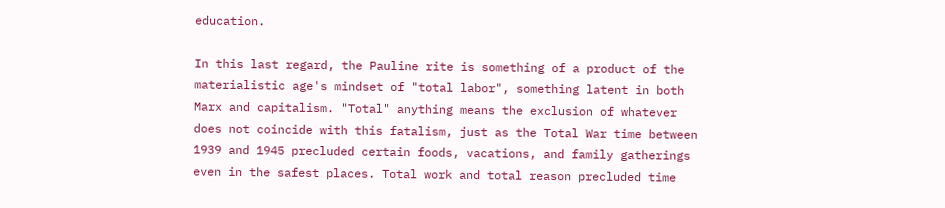education.

In this last regard, the Pauline rite is something of a product of the materialistic age's mindset of "total labor", something latent in both Marx and capitalism. "Total" anything means the exclusion of whatever does not coincide with this fatalism, just as the Total War time between 1939 and 1945 precluded certain foods, vacations, and family gatherings even in the safest places. Total work and total reason precluded time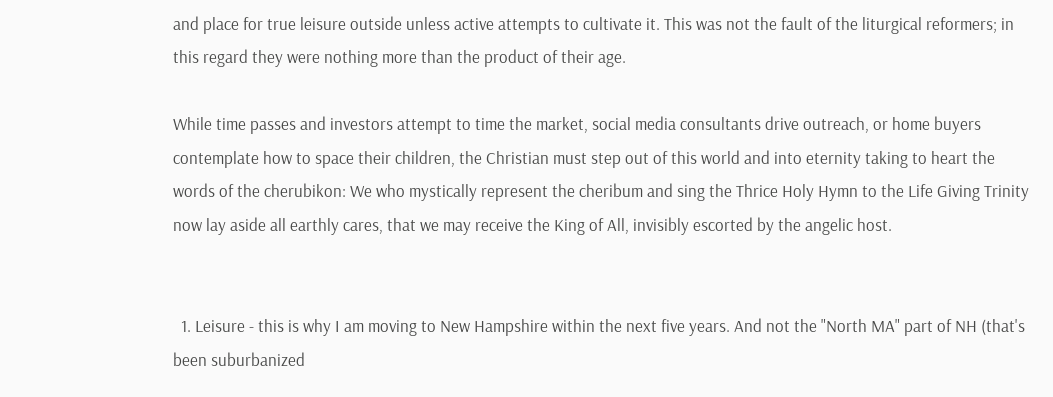and place for true leisure outside unless active attempts to cultivate it. This was not the fault of the liturgical reformers; in this regard they were nothing more than the product of their age.

While time passes and investors attempt to time the market, social media consultants drive outreach, or home buyers contemplate how to space their children, the Christian must step out of this world and into eternity taking to heart the words of the cherubikon: We who mystically represent the cheribum and sing the Thrice Holy Hymn to the Life Giving Trinity now lay aside all earthly cares, that we may receive the King of All, invisibly escorted by the angelic host.


  1. Leisure - this is why I am moving to New Hampshire within the next five years. And not the "North MA" part of NH (that's been suburbanized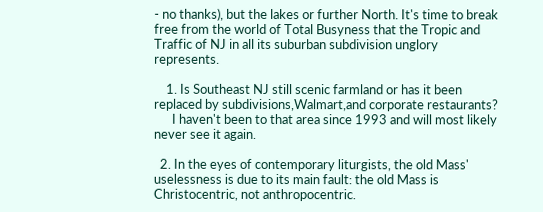- no thanks), but the lakes or further North. It's time to break free from the world of Total Busyness that the Tropic and Traffic of NJ in all its suburban subdivision unglory represents.

    1. Is Southeast NJ still scenic farmland or has it been replaced by subdivisions,Walmart,and corporate restaurants?
      I haven't been to that area since 1993 and will most likely never see it again.

  2. In the eyes of contemporary liturgists, the old Mass' uselessness is due to its main fault: the old Mass is Christocentric, not anthropocentric.